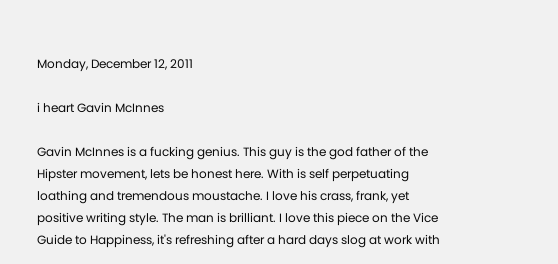Monday, December 12, 2011

i heart Gavin McInnes

Gavin McInnes is a fucking genius. This guy is the god father of the Hipster movement, lets be honest here. With is self perpetuating loathing and tremendous moustache. I love his crass, frank, yet positive writing style. The man is brilliant. I love this piece on the Vice Guide to Happiness, it's refreshing after a hard days slog at work with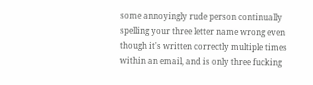some annoyingly rude person continually spelling your three letter name wrong even though it's written correctly multiple times within an email, and is only three fucking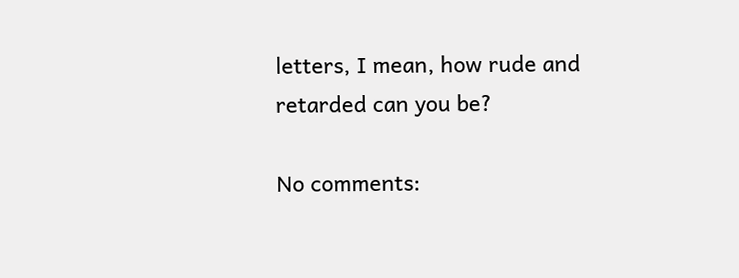letters, I mean, how rude and retarded can you be?

No comments: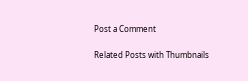Post a Comment

Related Posts with Thumbnails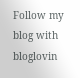Follow my blog with bloglovin